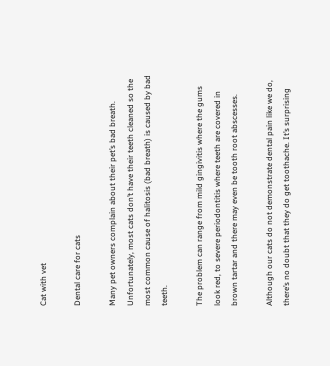Cat with vet

Dental care for cats

Many pet owners complain about their pet’s bad breath. Unfortunately, most cats don’t have their teeth cleaned so the most common cause of halitosis (bad breath) is caused by bad teeth.

The problem can range from mild gingivitis where the gums look red, to severe periodontitis where teeth are covered in brown tartar and there may even be tooth root abscesses.

Although our cats do not demonstrate dental pain like we do, there’s no doubt that they do get toothache. It’s surprising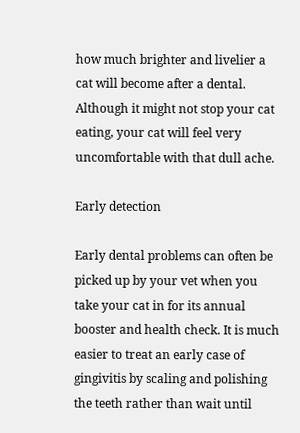how much brighter and livelier a cat will become after a dental. Although it might not stop your cat eating, your cat will feel very uncomfortable with that dull ache.

Early detection

Early dental problems can often be picked up by your vet when you take your cat in for its annual booster and health check. It is much easier to treat an early case of gingivitis by scaling and polishing the teeth rather than wait until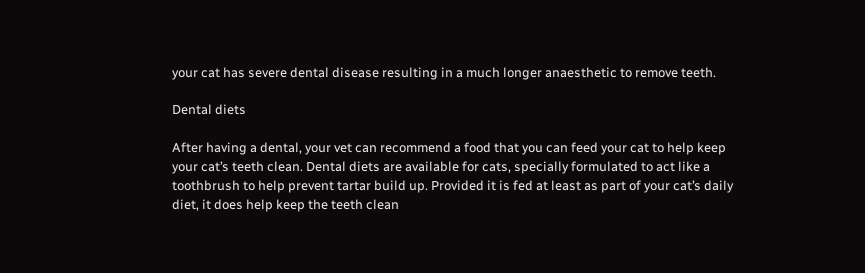your cat has severe dental disease resulting in a much longer anaesthetic to remove teeth.

Dental diets

After having a dental, your vet can recommend a food that you can feed your cat to help keep your cat’s teeth clean. Dental diets are available for cats, specially formulated to act like a toothbrush to help prevent tartar build up. Provided it is fed at least as part of your cat’s daily diet, it does help keep the teeth clean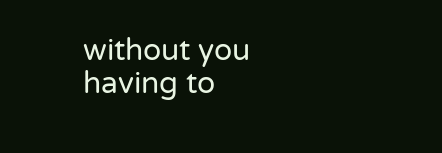without you having to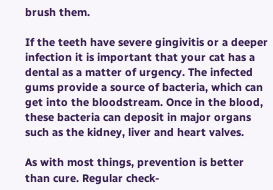brush them.

If the teeth have severe gingivitis or a deeper infection it is important that your cat has a dental as a matter of urgency. The infected gums provide a source of bacteria, which can get into the bloodstream. Once in the blood, these bacteria can deposit in major organs such as the kidney, liver and heart valves.

As with most things, prevention is better than cure. Regular check-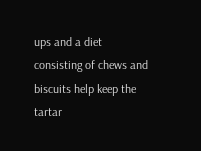ups and a diet consisting of chews and biscuits help keep the tartar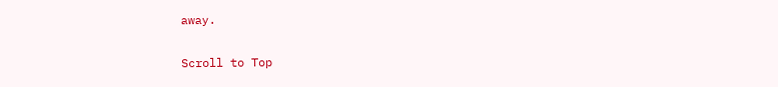away.

Scroll to Top